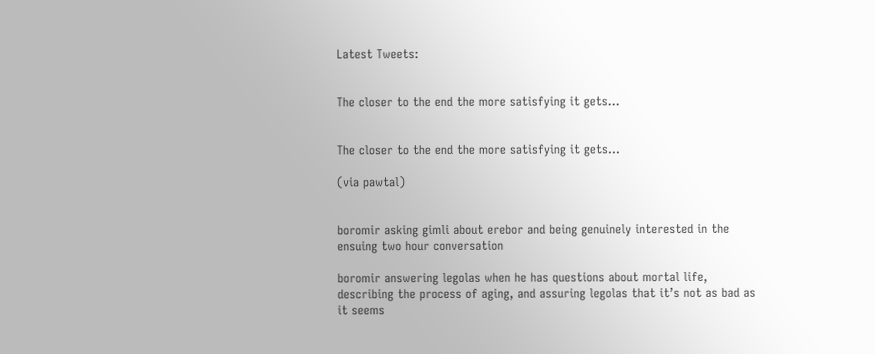Latest Tweets:


The closer to the end the more satisfying it gets…


The closer to the end the more satisfying it gets…

(via pawtal)


boromir asking gimli about erebor and being genuinely interested in the ensuing two hour conversation

boromir answering legolas when he has questions about mortal life, describing the process of aging, and assuring legolas that it’s not as bad as it seems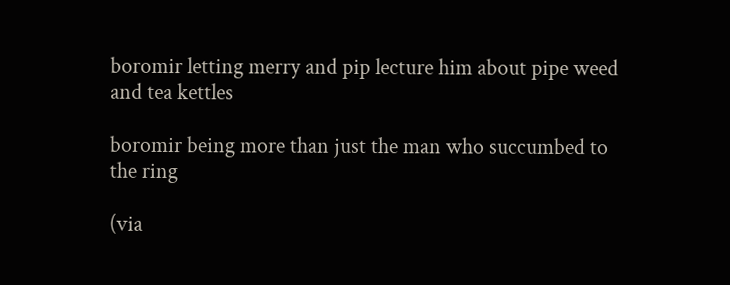boromir letting merry and pip lecture him about pipe weed and tea kettles

boromir being more than just the man who succumbed to the ring

(via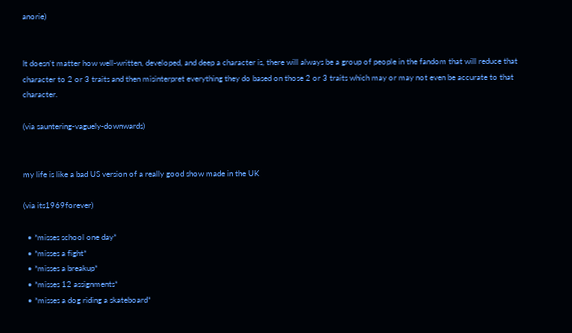anorie)


It doesn’t matter how well-written, developed, and deep a character is, there will always be a group of people in the fandom that will reduce that character to 2 or 3 traits and then misinterpret everything they do based on those 2 or 3 traits which may or may not even be accurate to that character.

(via sauntering-vaguely-downwards)


my life is like a bad US version of a really good show made in the UK

(via its1969forever)

  • *misses school one day*
  • *misses a fight*
  • *misses a breakup*
  • *misses 12 assignments*
  • *misses a dog riding a skateboard*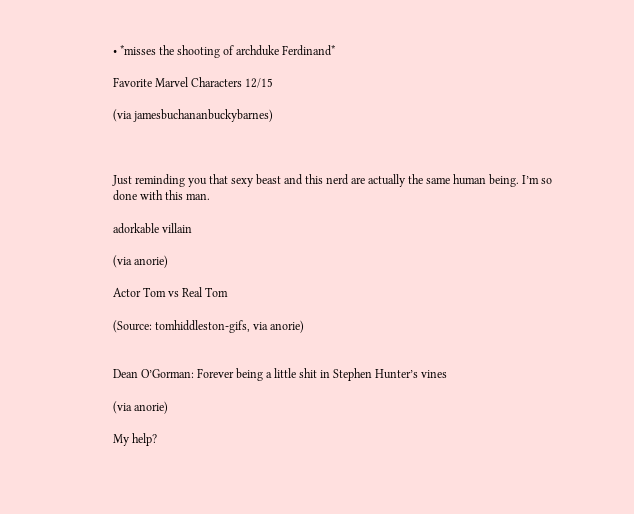• *misses the shooting of archduke Ferdinand*

Favorite Marvel Characters 12/15

(via jamesbuchananbuckybarnes)



Just reminding you that sexy beast and this nerd are actually the same human being. I’m so done with this man.

adorkable villain

(via anorie)

Actor Tom vs Real Tom

(Source: tomhiddleston-gifs, via anorie)


Dean O’Gorman: Forever being a little shit in Stephen Hunter’s vines

(via anorie)

My help?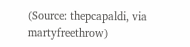(Source: thepcapaldi, via martyfreethrow)